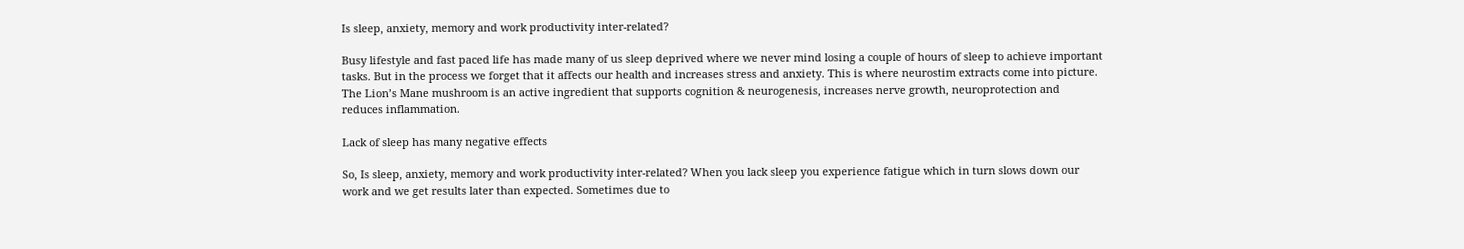Is sleep, anxiety, memory and work productivity inter-related?

Busy lifestyle and fast paced life has made many of us sleep deprived where we never mind losing a couple of hours of sleep to achieve important tasks. But in the process we forget that it affects our health and increases stress and anxiety. This is where neurostim extracts come into picture. The Lion’s Mane mushroom is an active ingredient that supports cognition & neurogenesis, increases nerve growth, neuroprotection and reduces inflammation.

Lack of sleep has many negative effects

So, Is sleep, anxiety, memory and work productivity inter-related? When you lack sleep you experience fatigue which in turn slows down our work and we get results later than expected. Sometimes due to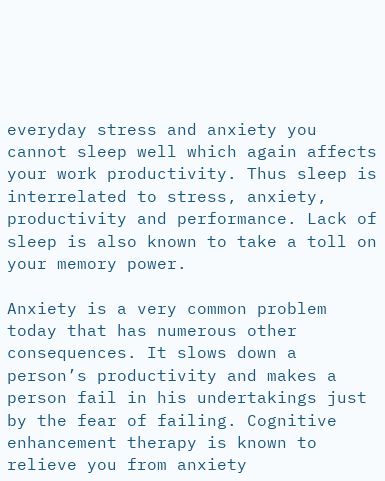everyday stress and anxiety you cannot sleep well which again affects your work productivity. Thus sleep is interrelated to stress, anxiety, productivity and performance. Lack of sleep is also known to take a toll on your memory power.

Anxiety is a very common problem today that has numerous other consequences. It slows down a person’s productivity and makes a person fail in his undertakings just by the fear of failing. Cognitive enhancement therapy is known to relieve you from anxiety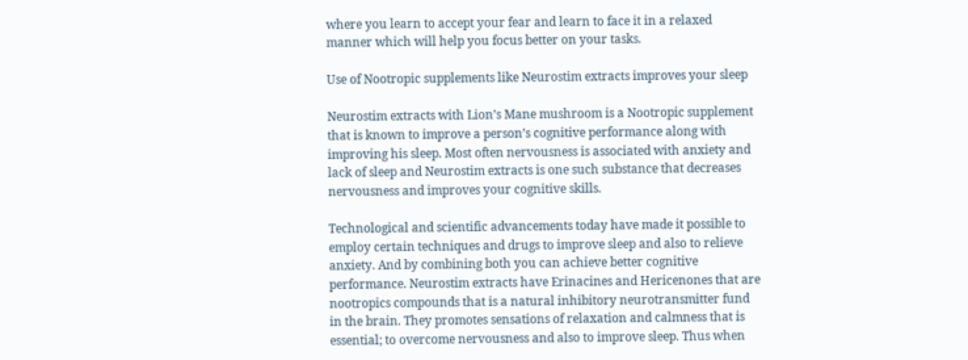where you learn to accept your fear and learn to face it in a relaxed manner which will help you focus better on your tasks.

Use of Nootropic supplements like Neurostim extracts improves your sleep

Neurostim extracts with Lion’s Mane mushroom is a Nootropic supplement that is known to improve a person’s cognitive performance along with improving his sleep. Most often nervousness is associated with anxiety and lack of sleep and Neurostim extracts is one such substance that decreases nervousness and improves your cognitive skills.

Technological and scientific advancements today have made it possible to employ certain techniques and drugs to improve sleep and also to relieve anxiety. And by combining both you can achieve better cognitive performance. Neurostim extracts have Erinacines and Hericenones that are nootropics compounds that is a natural inhibitory neurotransmitter fund in the brain. They promotes sensations of relaxation and calmness that is essential; to overcome nervousness and also to improve sleep. Thus when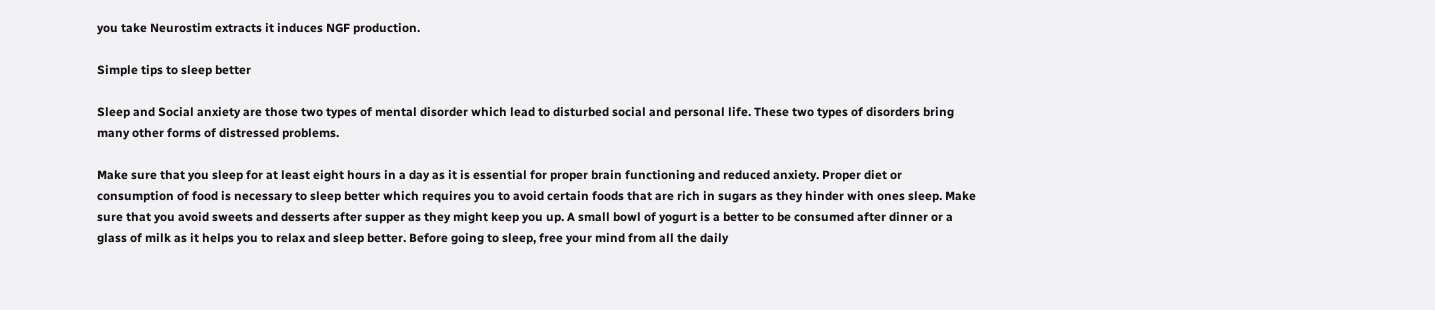you take Neurostim extracts it induces NGF production.

Simple tips to sleep better

Sleep and Social anxiety are those two types of mental disorder which lead to disturbed social and personal life. These two types of disorders bring many other forms of distressed problems.

Make sure that you sleep for at least eight hours in a day as it is essential for proper brain functioning and reduced anxiety. Proper diet or consumption of food is necessary to sleep better which requires you to avoid certain foods that are rich in sugars as they hinder with ones sleep. Make sure that you avoid sweets and desserts after supper as they might keep you up. A small bowl of yogurt is a better to be consumed after dinner or a glass of milk as it helps you to relax and sleep better. Before going to sleep, free your mind from all the daily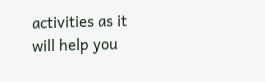activities as it will help you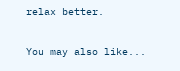relax better.

You may also like...